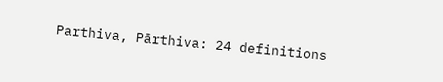Parthiva, Pārthiva: 24 definitions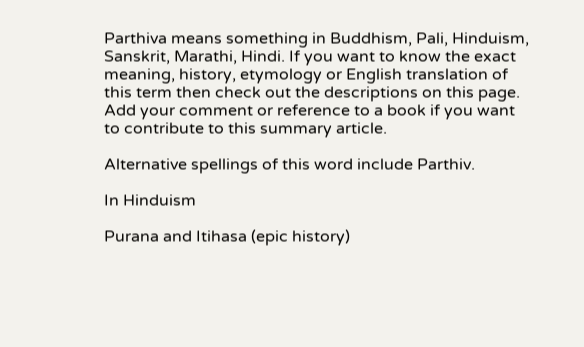Parthiva means something in Buddhism, Pali, Hinduism, Sanskrit, Marathi, Hindi. If you want to know the exact meaning, history, etymology or English translation of this term then check out the descriptions on this page. Add your comment or reference to a book if you want to contribute to this summary article.

Alternative spellings of this word include Parthiv.

In Hinduism

Purana and Itihasa (epic history)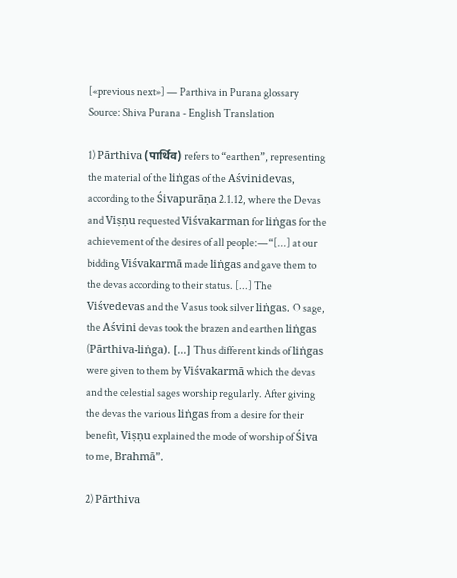[«previous next»] — Parthiva in Purana glossary
Source: Shiva Purana - English Translation

1) Pārthiva (पार्थिव) refers to “earthen”, representing the material of the liṅgas of the Aśvinidevas, according to the Śivapurāṇa 2.1.12, where the Devas and Viṣṇu requested Viśvakarman for liṅgas for the achievement of the desires of all people:—“[...] at our bidding Viśvakarmā made liṅgas and gave them to the devas according to their status. [...] The Viśvedevas and the Vasus took silver liṅgas. O sage, the Aśvini devas took the brazen and earthen liṅgas (Pārthiva-liṅga). [...] Thus different kinds of liṅgas were given to them by Viśvakarmā which the devas and the celestial sages worship regularly. After giving the devas the various liṅgas from a desire for their benefit, Viṣṇu explained the mode of worship of Śiva to me, Brahmā”.

2) Pārthiva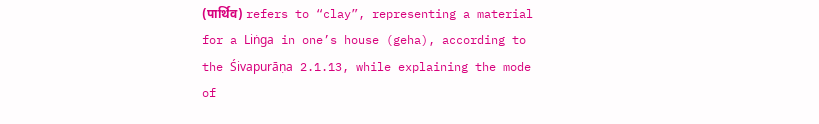(पार्थिव) refers to “clay”, representing a material for a Liṅga in one’s house (geha), according to the Śivapurāṇa 2.1.13, while explaining the mode of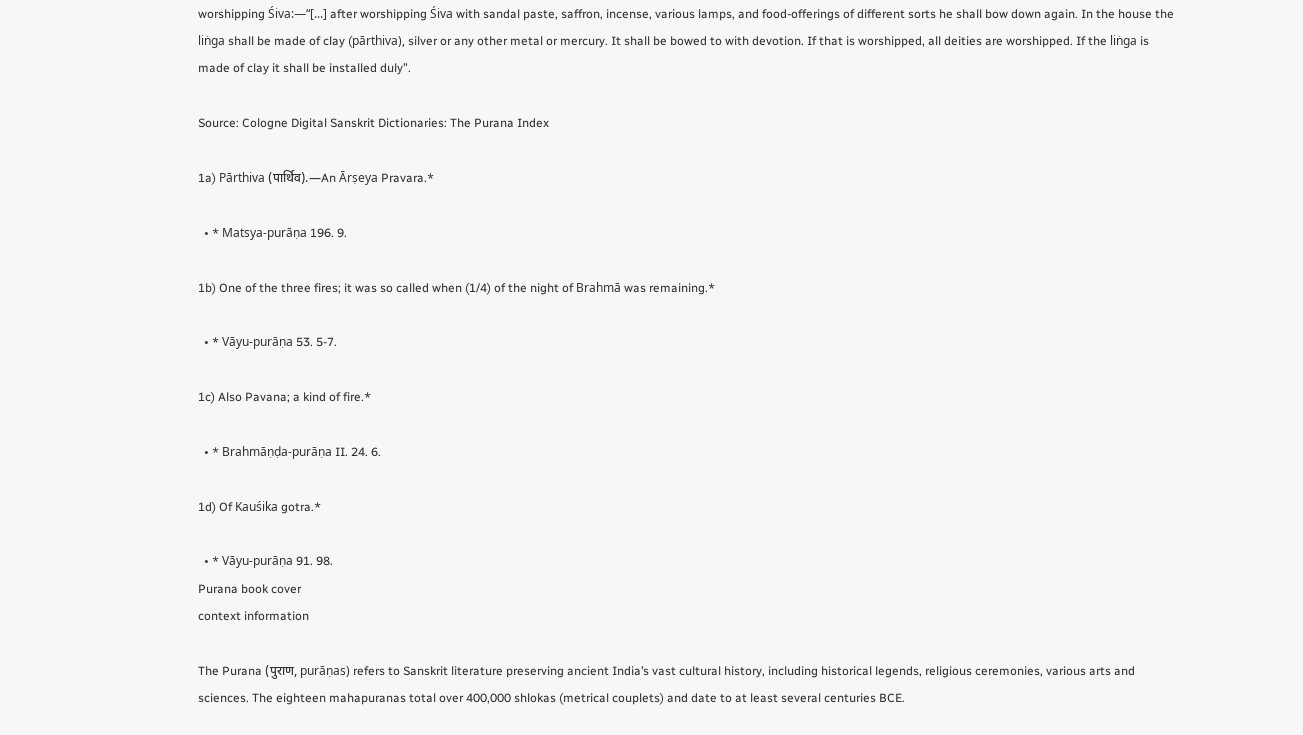worshipping Śiva:—“[...] after worshipping Śiva with sandal paste, saffron, incense, various lamps, and food-offerings of different sorts he shall bow down again. In the house the liṅga shall be made of clay (pārthiva), silver or any other metal or mercury. It shall be bowed to with devotion. If that is worshipped, all deities are worshipped. If the liṅga is made of clay it shall be installed duly”.

Source: Cologne Digital Sanskrit Dictionaries: The Purana Index

1a) Pārthiva (पार्थिव).—An Ārṣeya Pravara.*

  • * Matsya-purāṇa 196. 9.

1b) One of the three fires; it was so called when (1/4) of the night of Brahmā was remaining.*

  • * Vāyu-purāṇa 53. 5-7.

1c) Also Pavana; a kind of fire.*

  • * Brahmāṇḍa-purāṇa II. 24. 6.

1d) Of Kauśika gotra.*

  • * Vāyu-purāṇa 91. 98.
Purana book cover
context information

The Purana (पुराण, purāṇas) refers to Sanskrit literature preserving ancient India’s vast cultural history, including historical legends, religious ceremonies, various arts and sciences. The eighteen mahapuranas total over 400,000 shlokas (metrical couplets) and date to at least several centuries BCE.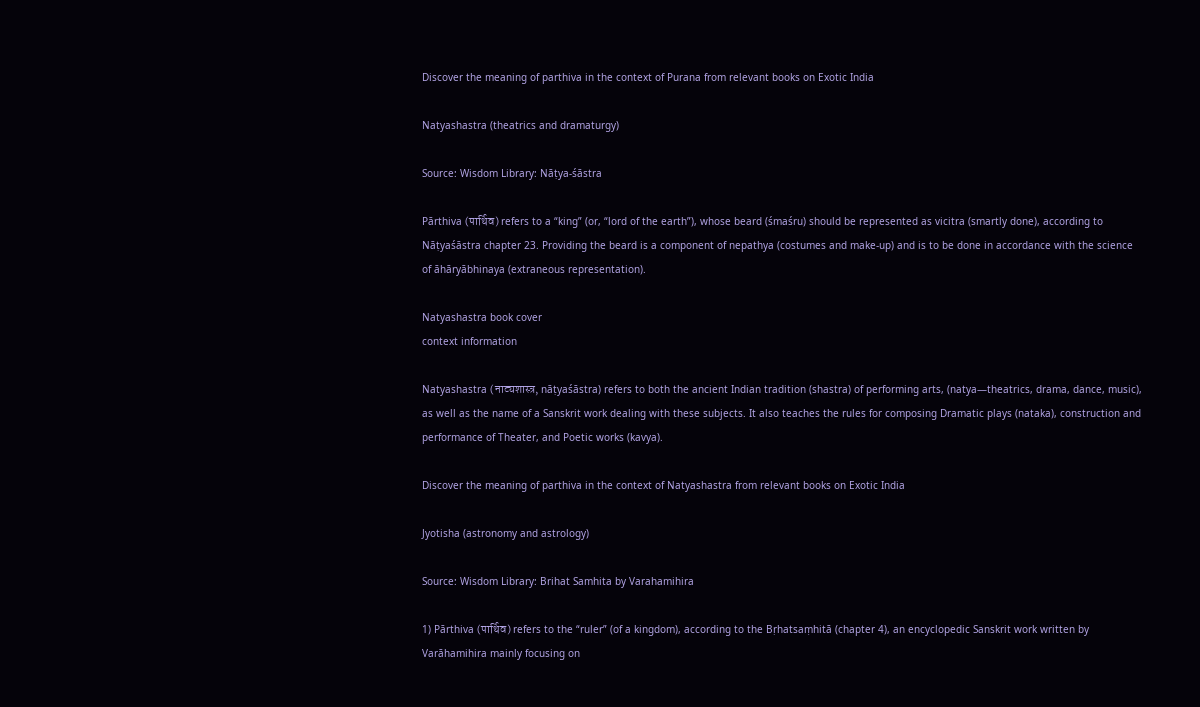Discover the meaning of parthiva in the context of Purana from relevant books on Exotic India

Natyashastra (theatrics and dramaturgy)

Source: Wisdom Library: Nāṭya-śāstra

Pārthiva (पार्थिव) refers to a “king” (or, “lord of the earth”), whose beard (śmaśru) should be represented as vicitra (smartly done), according to Nāṭyaśāstra chapter 23. Providing the beard is a component of nepathya (costumes and make-up) and is to be done in accordance with the science of āhāryābhinaya (extraneous representation).

Natyashastra book cover
context information

Natyashastra (नाट्यशास्त्र, nāṭyaśāstra) refers to both the ancient Indian tradition (shastra) of performing arts, (natya—theatrics, drama, dance, music), as well as the name of a Sanskrit work dealing with these subjects. It also teaches the rules for composing Dramatic plays (nataka), construction and performance of Theater, and Poetic works (kavya).

Discover the meaning of parthiva in the context of Natyashastra from relevant books on Exotic India

Jyotisha (astronomy and astrology)

Source: Wisdom Library: Brihat Samhita by Varahamihira

1) Pārthiva (पार्थिव) refers to the “ruler” (of a kingdom), according to the Bṛhatsaṃhitā (chapter 4), an encyclopedic Sanskrit work written by Varāhamihira mainly focusing on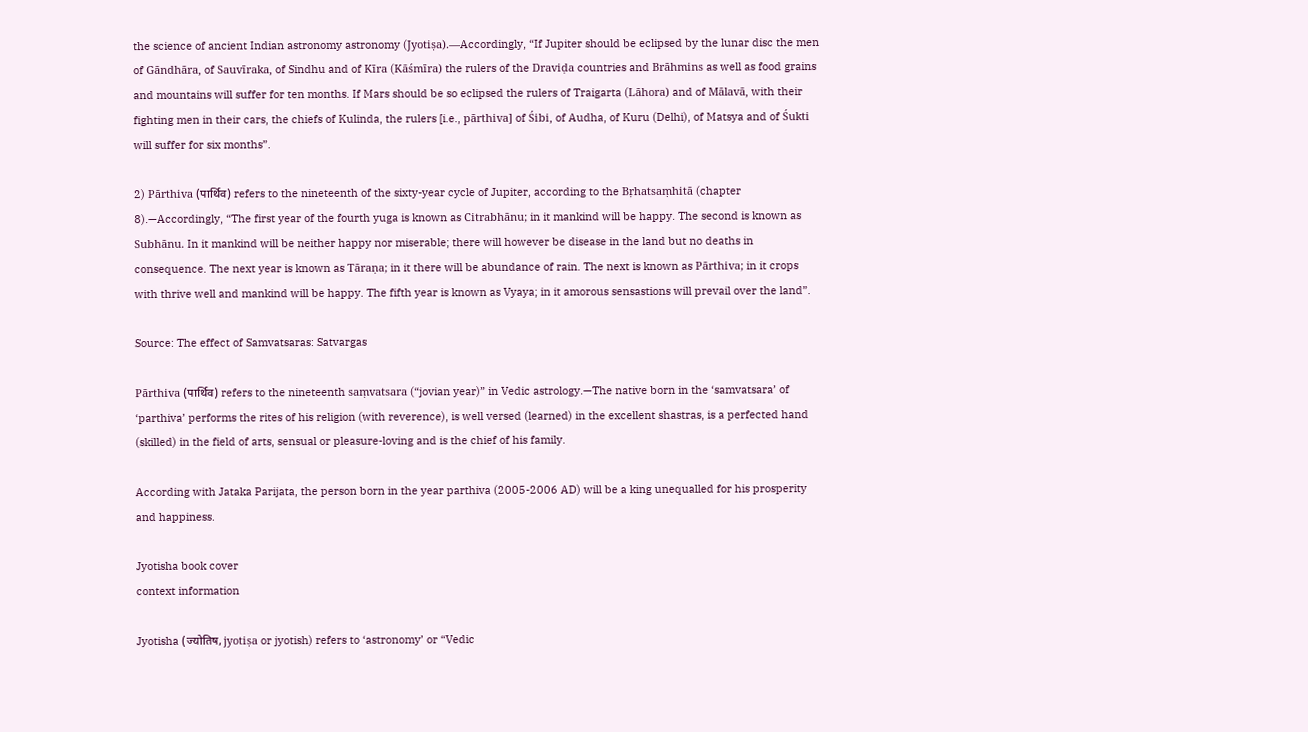the science of ancient Indian astronomy astronomy (Jyotiṣa).—Accordingly, “If Jupiter should be eclipsed by the lunar disc the men of Gāndhāra, of Sauvīraka, of Sindhu and of Kīra (Kāśmīra) the rulers of the Draviḍa countries and Brāhmins as well as food grains and mountains will suffer for ten months. If Mars should be so eclipsed the rulers of Traigarta (Lāhora) and of Mālavā, with their fighting men in their cars, the chiefs of Kulinda, the rulers [i.e., pārthiva] of Śibi, of Audha, of Kuru (Delhi), of Matsya and of Śukti will suffer for six months”.

2) Pārthiva (पार्थिव) refers to the nineteenth of the sixty-year cycle of Jupiter, according to the Bṛhatsaṃhitā (chapter 8).—Accordingly, “The first year of the fourth yuga is known as Citrabhānu; in it mankind will be happy. The second is known as Subhānu. In it mankind will be neither happy nor miserable; there will however be disease in the land but no deaths in consequence. The next year is known as Tāraṇa; in it there will be abundance of rain. The next is known as Pārthiva; in it crops with thrive well and mankind will be happy. The fifth year is known as Vyaya; in it amorous sensastions will prevail over the land”.

Source: The effect of Samvatsaras: Satvargas

Pārthiva (पार्थिव) refers to the nineteenth saṃvatsara (“jovian year)” in Vedic astrology.—The native born in the ‘samvatsara’ of ‘parthiva’ performs the rites of his religion (with reverence), is well versed (learned) in the excellent shastras, is a perfected hand (skilled) in the field of arts, sensual or pleasure-loving and is the chief of his family.

According with Jataka Parijata, the person born in the year parthiva (2005-2006 AD) will be a king unequalled for his prosperity and happiness.

Jyotisha book cover
context information

Jyotisha (ज्योतिष, jyotiṣa or jyotish) refers to ‘astronomy’ or “Vedic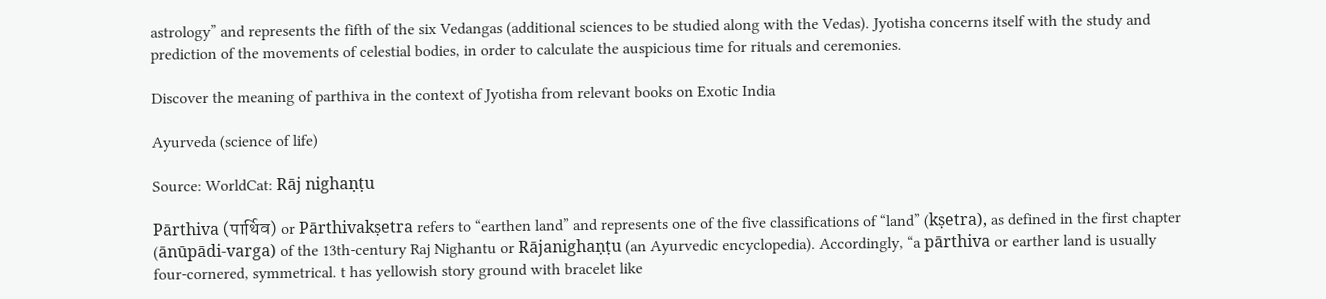astrology” and represents the fifth of the six Vedangas (additional sciences to be studied along with the Vedas). Jyotisha concerns itself with the study and prediction of the movements of celestial bodies, in order to calculate the auspicious time for rituals and ceremonies.

Discover the meaning of parthiva in the context of Jyotisha from relevant books on Exotic India

Ayurveda (science of life)

Source: WorldCat: Rāj nighaṇṭu

Pārthiva (पार्थिव) or Pārthivakṣetra refers to “earthen land” and represents one of the five classifications of “land” (kṣetra), as defined in the first chapter (ānūpādi-varga) of the 13th-century Raj Nighantu or Rājanighaṇṭu (an Ayurvedic encyclopedia). Accordingly, “a pārthiva or earther land is usually four-cornered, symmetrical. t has yellowish story ground with bracelet like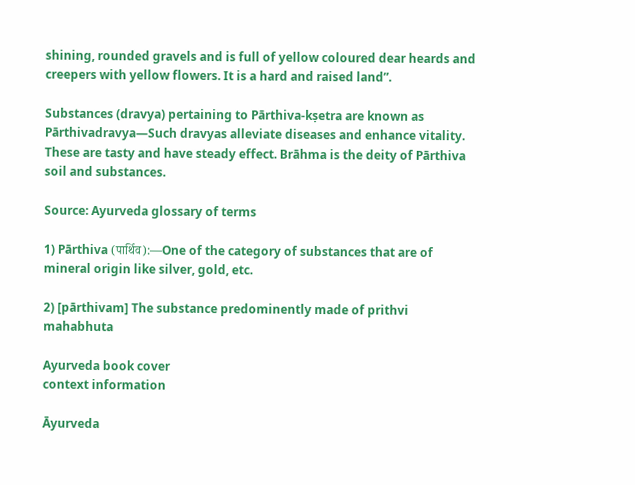shining, rounded gravels and is full of yellow coloured dear heards and creepers with yellow flowers. It is a hard and raised land”.

Substances (dravya) pertaining to Pārthiva-kṣetra are known as Pārthivadravya—Such dravyas alleviate diseases and enhance vitality. These are tasty and have steady effect. Brāhma is the deity of Pārthiva soil and substances.

Source: Ayurveda glossary of terms

1) Pārthiva (पार्थिव):—One of the category of substances that are of mineral origin like silver, gold, etc.

2) [pārthivam] The substance predominently made of prithvi mahabhuta

Ayurveda book cover
context information

Āyurveda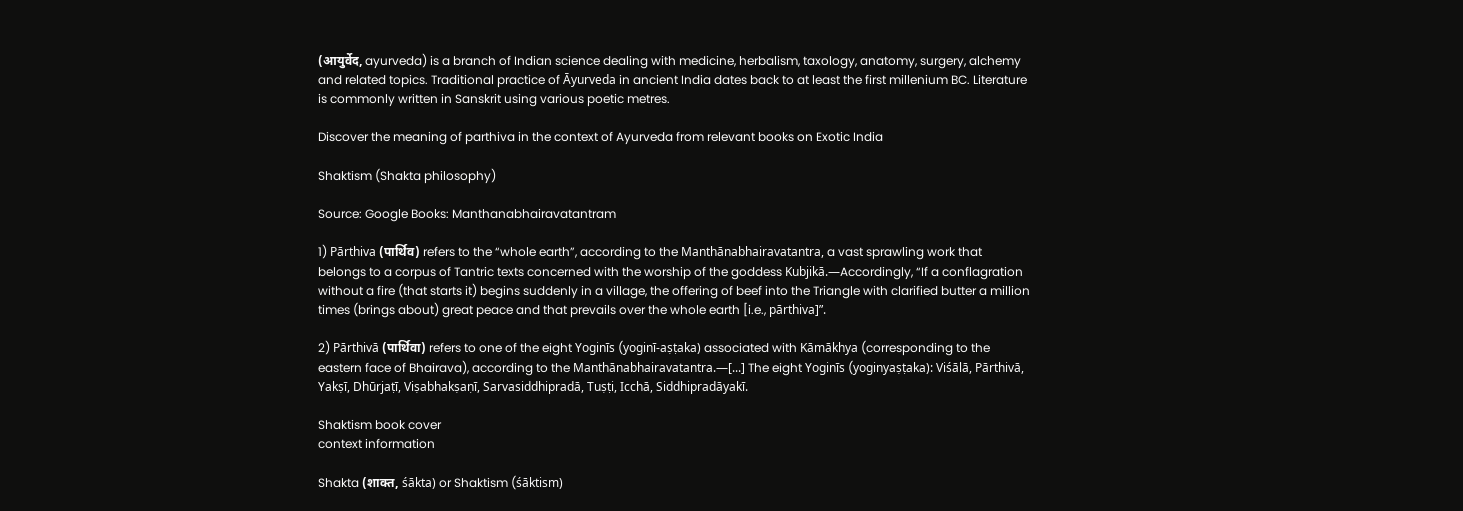(आयुर्वेद, ayurveda) is a branch of Indian science dealing with medicine, herbalism, taxology, anatomy, surgery, alchemy and related topics. Traditional practice of Āyurveda in ancient India dates back to at least the first millenium BC. Literature is commonly written in Sanskrit using various poetic metres.

Discover the meaning of parthiva in the context of Ayurveda from relevant books on Exotic India

Shaktism (Shakta philosophy)

Source: Google Books: Manthanabhairavatantram

1) Pārthiva (पार्थिव) refers to the “whole earth”, according to the Manthānabhairavatantra, a vast sprawling work that belongs to a corpus of Tantric texts concerned with the worship of the goddess Kubjikā.—Accordingly, “If a conflagration without a fire (that starts it) begins suddenly in a village, the offering of beef into the Triangle with clarified butter a million times (brings about) great peace and that prevails over the whole earth [i.e., pārthiva]”.

2) Pārthivā (पार्थिवा) refers to one of the eight Yoginīs (yoginī-aṣṭaka) associated with Kāmākhya (corresponding to the eastern face of Bhairava), according to the Manthānabhairavatantra.—[...] The eight Yoginīs (yoginyaṣṭaka): Viśālā, Pārthivā, Yakṣī, Dhūrjaṭī, Viṣabhakṣaṇī, Sarvasiddhipradā, Tuṣṭi, Icchā, Siddhipradāyakī.

Shaktism book cover
context information

Shakta (शाक्त, śākta) or Shaktism (śāktism)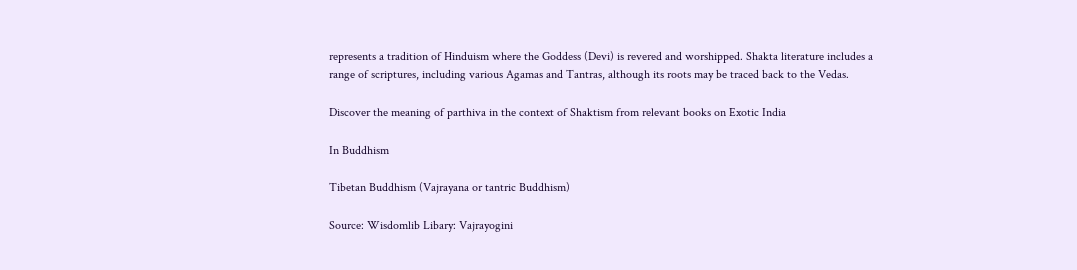represents a tradition of Hinduism where the Goddess (Devi) is revered and worshipped. Shakta literature includes a range of scriptures, including various Agamas and Tantras, although its roots may be traced back to the Vedas.

Discover the meaning of parthiva in the context of Shaktism from relevant books on Exotic India

In Buddhism

Tibetan Buddhism (Vajrayana or tantric Buddhism)

Source: Wisdomlib Libary: Vajrayogini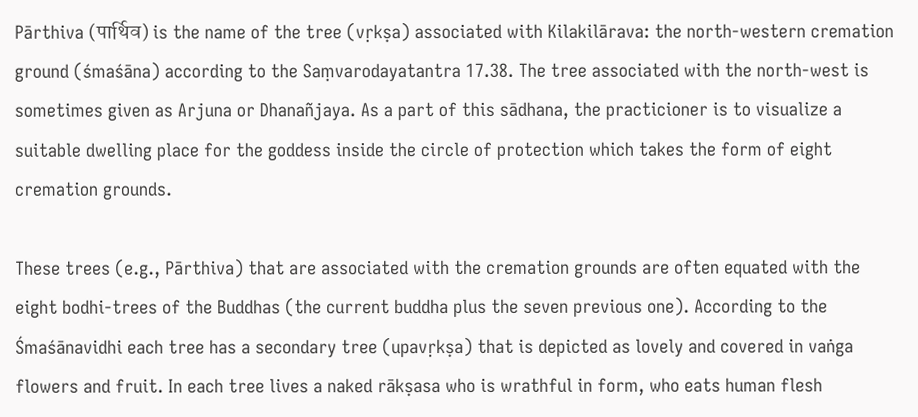Pārthiva (पार्थिव) is the name of the tree (vṛkṣa) associated with Kilakilārava: the north-western cremation ground (śmaśāna) according to the Saṃvarodayatantra 17.38. The tree associated with the north-west is sometimes given as Arjuna or Dhanañjaya. As a part of this sādhana, the practicioner is to visualize a suitable dwelling place for the goddess inside the circle of protection which takes the form of eight cremation grounds.

These trees (e.g., Pārthiva) that are associated with the cremation grounds are often equated with the eight bodhi-trees of the Buddhas (the current buddha plus the seven previous one). According to the Śmaśānavidhi each tree has a secondary tree (upavṛkṣa) that is depicted as lovely and covered in vaṅga flowers and fruit. In each tree lives a naked rākṣasa who is wrathful in form, who eats human flesh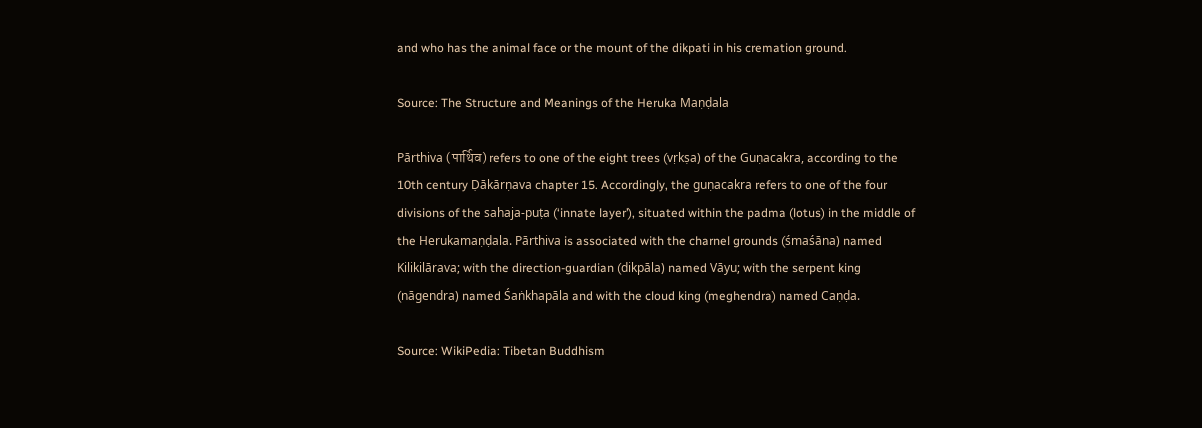and who has the animal face or the mount of the dikpati in his cremation ground.

Source: The Structure and Meanings of the Heruka Maṇḍala

Pārthiva (पार्थिव) refers to one of the eight trees (vṛkṣa) of the Guṇacakra, according to the 10th century Ḍākārṇava chapter 15. Accordingly, the guṇacakra refers to one of the four divisions of the sahaja-puṭa (‘innate layer’), situated within the padma (lotus) in the middle of the Herukamaṇḍala. Pārthiva is associated with the charnel grounds (śmaśāna) named Kilikilārava; with the direction-guardian (dikpāla) named Vāyu; with the serpent king (nāgendra) named Śaṅkhapāla and with the cloud king (meghendra) named Caṇḍa.

Source: WikiPedia: Tibetan Buddhism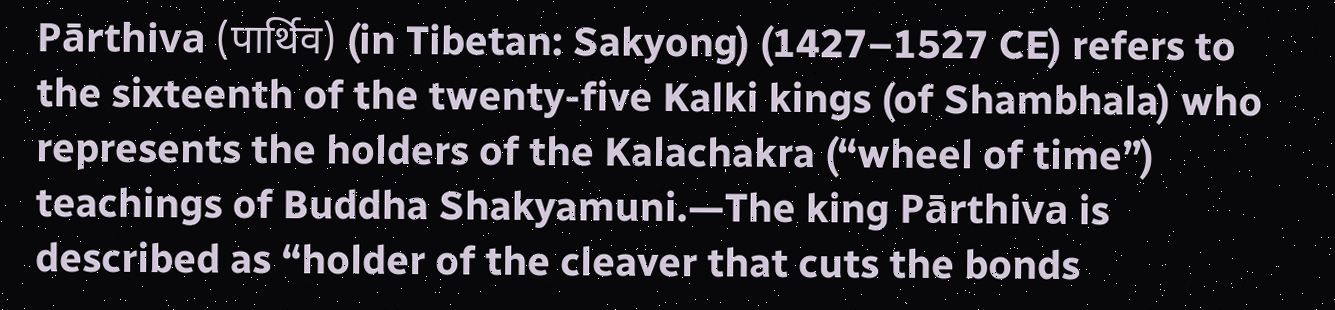Pārthiva (पार्थिव) (in Tibetan: Sakyong) (1427–1527 CE) refers to the sixteenth of the twenty-five Kalki kings (of Shambhala) who represents the holders of the Kalachakra (“wheel of time”) teachings of Buddha Shakyamuni.—The king Pārthiva is described as “holder of the cleaver that cuts the bonds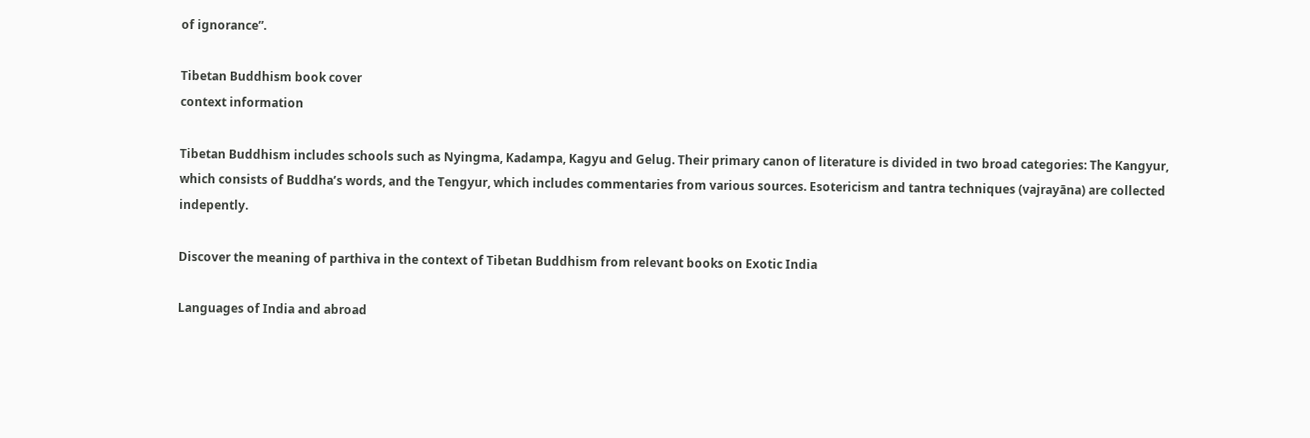of ignorance”.

Tibetan Buddhism book cover
context information

Tibetan Buddhism includes schools such as Nyingma, Kadampa, Kagyu and Gelug. Their primary canon of literature is divided in two broad categories: The Kangyur, which consists of Buddha’s words, and the Tengyur, which includes commentaries from various sources. Esotericism and tantra techniques (vajrayāna) are collected indepently.

Discover the meaning of parthiva in the context of Tibetan Buddhism from relevant books on Exotic India

Languages of India and abroad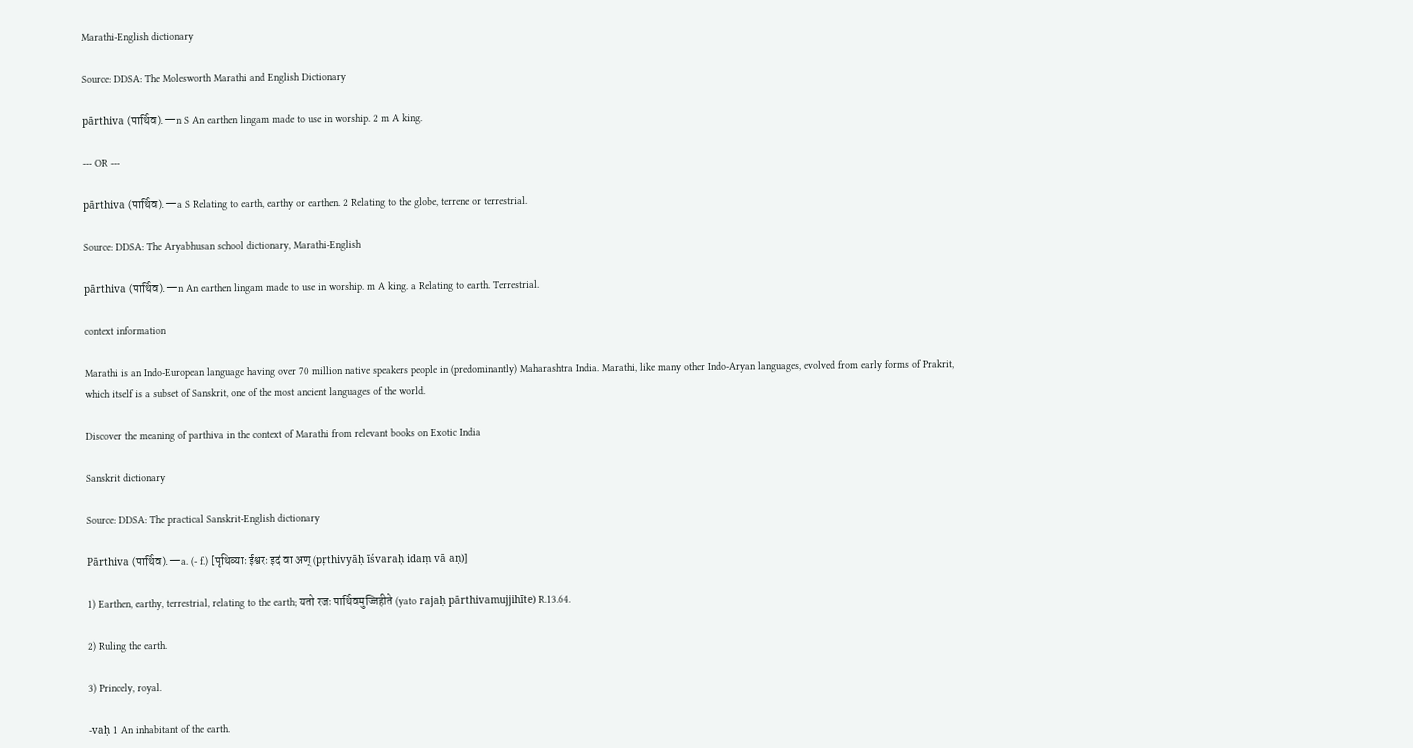Marathi-English dictionary

Source: DDSA: The Molesworth Marathi and English Dictionary

pārthiva (पार्थिव).—n S An earthen lingam made to use in worship. 2 m A king.

--- OR ---

pārthiva (पार्थिव).—a S Relating to earth, earthy or earthen. 2 Relating to the globe, terrene or terrestrial.

Source: DDSA: The Aryabhusan school dictionary, Marathi-English

pārthiva (पार्थिव).—n An earthen lingam made to use in worship. m A king. a Relating to earth. Terrestrial.

context information

Marathi is an Indo-European language having over 70 million native speakers people in (predominantly) Maharashtra India. Marathi, like many other Indo-Aryan languages, evolved from early forms of Prakrit, which itself is a subset of Sanskrit, one of the most ancient languages of the world.

Discover the meaning of parthiva in the context of Marathi from relevant books on Exotic India

Sanskrit dictionary

Source: DDSA: The practical Sanskrit-English dictionary

Pārthiva (पार्थिव).—a. (- f.) [पृथिव्याः ईश्वरः इदं वा अण् (pṛthivyāḥ īśvaraḥ idaṃ vā aṇ)]

1) Earthen, earthy, terrestrial, relating to the earth; यतो रजः पार्थिवमुज्जिहीते (yato rajaḥ pārthivamujjihīte) R.13.64.

2) Ruling the earth.

3) Princely, royal.

-vaḥ 1 An inhabitant of the earth.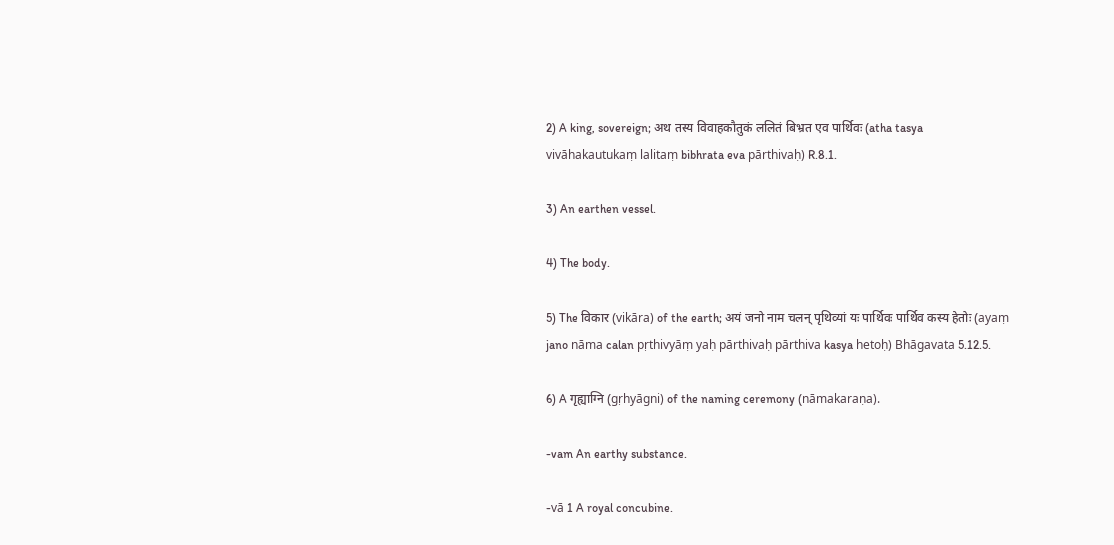2) A king, sovereign; अथ तस्य विवाहकौतुकं ललितं बिभ्रत एव पार्थिवः (atha tasya vivāhakautukaṃ lalitaṃ bibhrata eva pārthivaḥ) R.8.1.

3) An earthen vessel.

4) The body.

5) The विकार (vikāra) of the earth; अयं जनो नाम चलन् पृथिव्यां यः पार्थिवः पार्थिव कस्य हेतोः (ayaṃ jano nāma calan pṛthivyāṃ yaḥ pārthivaḥ pārthiva kasya hetoḥ) Bhāgavata 5.12.5.

6) A गृह्याग्नि (gṛhyāgni) of the naming ceremony (nāmakaraṇa).

-vam An earthy substance.

-vā 1 A royal concubine.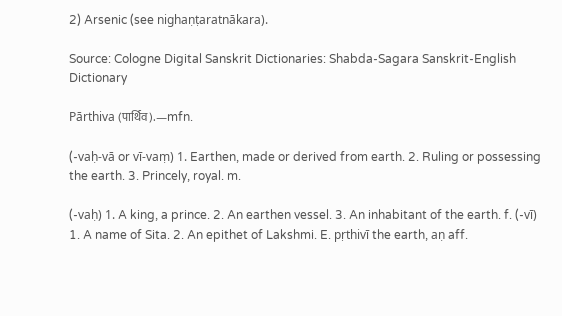2) Arsenic (see nighaṇṭaratnākara).

Source: Cologne Digital Sanskrit Dictionaries: Shabda-Sagara Sanskrit-English Dictionary

Pārthiva (पार्थिव).—mfn.

(-vaḥ-vā or vī-vaṃ) 1. Earthen, made or derived from earth. 2. Ruling or possessing the earth. 3. Princely, royal. m.

(-vaḥ) 1. A king, a prince. 2. An earthen vessel. 3. An inhabitant of the earth. f. (-vī) 1. A name of Sita. 2. An epithet of Lakshmi. E. pṛthivī the earth, aṇ aff.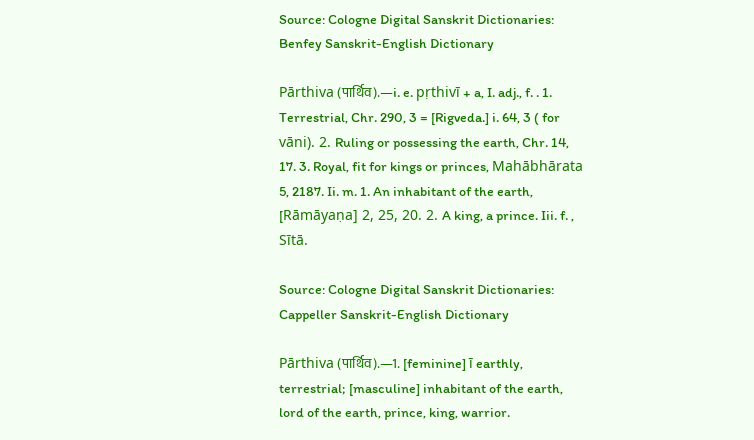Source: Cologne Digital Sanskrit Dictionaries: Benfey Sanskrit-English Dictionary

Pārthiva (पार्थिव).—i. e. pṛthivī + a, I. adj., f. . 1. Terrestrial, Chr. 290, 3 = [Rigveda.] i. 64, 3 ( for vāni). 2. Ruling or possessing the earth, Chr. 14, 17. 3. Royal, fit for kings or princes, Mahābhārata 5, 2187. Ii. m. 1. An inhabitant of the earth, [Rāmāyaṇa] 2, 25, 20. 2. A king, a prince. Iii. f. , Sītā.

Source: Cologne Digital Sanskrit Dictionaries: Cappeller Sanskrit-English Dictionary

Pārthiva (पार्थिव).—1. [feminine] ī earthly, terrestrial; [masculine] inhabitant of the earth, lord of the earth, prince, king, warrior.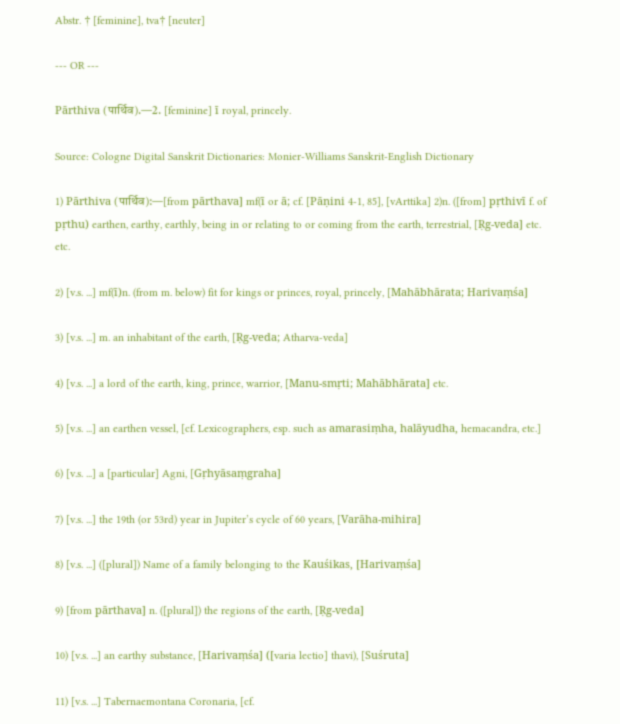Abstr. † [feminine], tva† [neuter]

--- OR ---

Pārthiva (पार्थिव).—2. [feminine] ī royal, princely.

Source: Cologne Digital Sanskrit Dictionaries: Monier-Williams Sanskrit-English Dictionary

1) Pārthiva (पार्थिव):—[from pārthava] mf(ī or ā; cf. [Pāṇini 4-1, 85], [vArttika] 2)n. ([from] pṛthivī f. of pṛthu) earthen, earthy, earthly, being in or relating to or coming from the earth, terrestrial, [Ṛg-veda] etc. etc.

2) [v.s. ...] mf(ī)n. (from m. below) fit for kings or princes, royal, princely, [Mahābhārata; Harivaṃśa]

3) [v.s. ...] m. an inhabitant of the earth, [Ṛg-veda; Atharva-veda]

4) [v.s. ...] a lord of the earth, king, prince, warrior, [Manu-smṛti; Mahābhārata] etc.

5) [v.s. ...] an earthen vessel, [cf. Lexicographers, esp. such as amarasiṃha, halāyudha, hemacandra, etc.]

6) [v.s. ...] a [particular] Agni, [Gṛhyāsaṃgraha]

7) [v.s. ...] the 19th (or 53rd) year in Jupiter’s cycle of 60 years, [Varāha-mihira]

8) [v.s. ...] ([plural]) Name of a family belonging to the Kauśikas, [Harivaṃśa]

9) [from pārthava] n. ([plural]) the regions of the earth, [Ṛg-veda]

10) [v.s. ...] an earthy substance, [Harivaṃśa] ([varia lectio] thavi), [Suśruta]

11) [v.s. ...] Tabernaemontana Coronaria, [cf.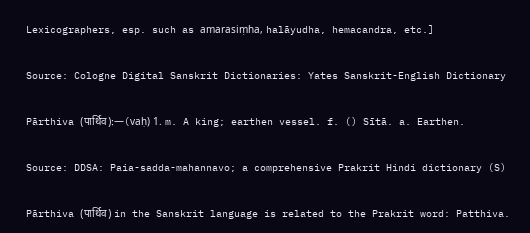Lexicographers, esp. such as amarasiṃha, halāyudha, hemacandra, etc.]

Source: Cologne Digital Sanskrit Dictionaries: Yates Sanskrit-English Dictionary

Pārthiva (पार्थिव):—(vaḥ) 1. m. A king; earthen vessel. f. () Sītā. a. Earthen.

Source: DDSA: Paia-sadda-mahannavo; a comprehensive Prakrit Hindi dictionary (S)

Pārthiva (पार्थिव) in the Sanskrit language is related to the Prakrit word: Patthiva.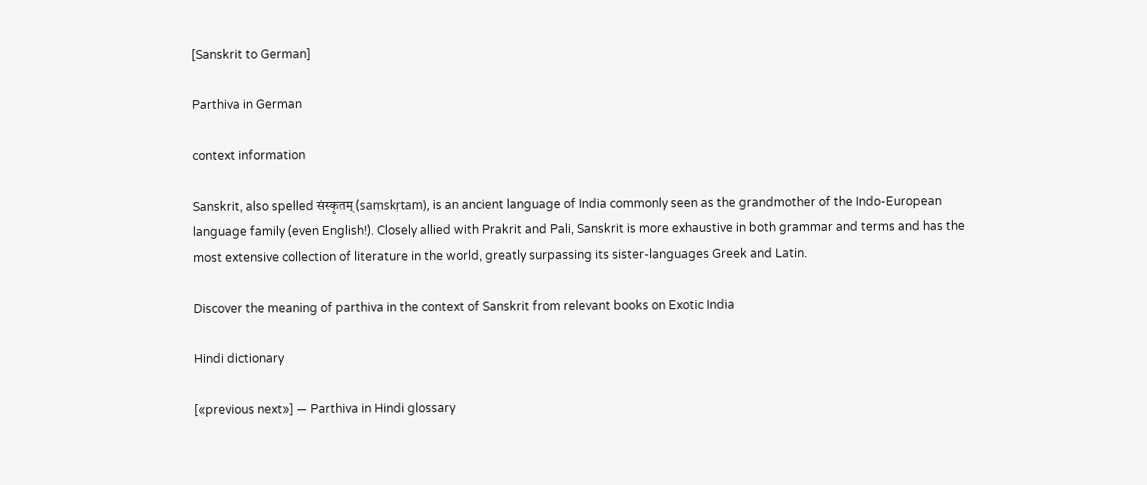[Sanskrit to German]

Parthiva in German

context information

Sanskrit, also spelled संस्कृतम् (saṃskṛtam), is an ancient language of India commonly seen as the grandmother of the Indo-European language family (even English!). Closely allied with Prakrit and Pali, Sanskrit is more exhaustive in both grammar and terms and has the most extensive collection of literature in the world, greatly surpassing its sister-languages Greek and Latin.

Discover the meaning of parthiva in the context of Sanskrit from relevant books on Exotic India

Hindi dictionary

[«previous next»] — Parthiva in Hindi glossary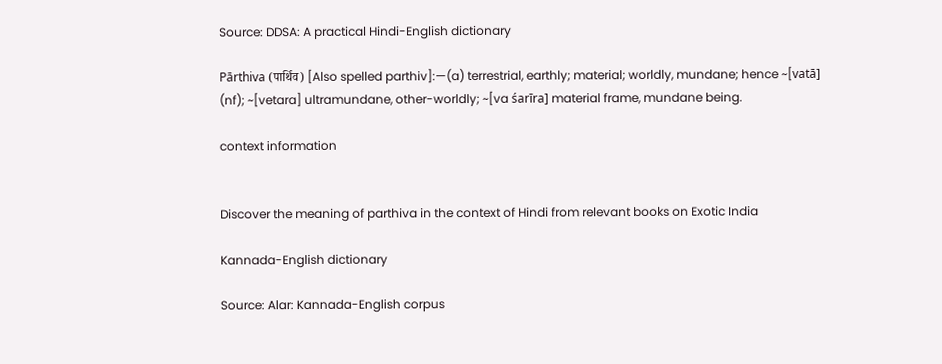Source: DDSA: A practical Hindi-English dictionary

Pārthiva (पार्थिव) [Also spelled parthiv]:—(a) terrestrial, earthly; material; worldly, mundane; hence ~[vatā] (nf); ~[vetara] ultramundane, other-worldly; ~[va śarīra] material frame, mundane being.

context information


Discover the meaning of parthiva in the context of Hindi from relevant books on Exotic India

Kannada-English dictionary

Source: Alar: Kannada-English corpus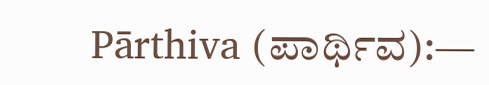Pārthiva (ಪಾರ್ಥಿವ):—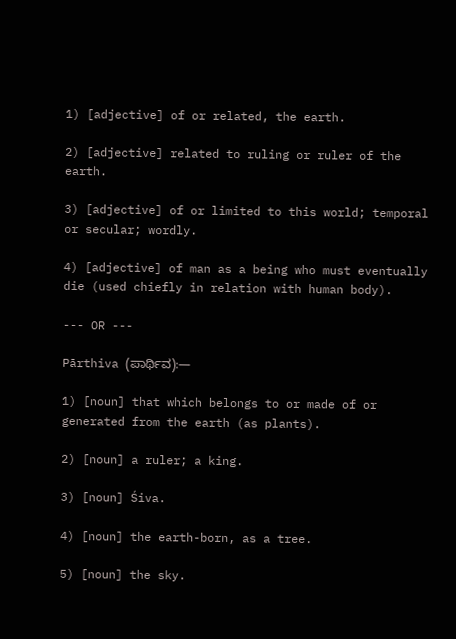1) [adjective] of or related, the earth.

2) [adjective] related to ruling or ruler of the earth.

3) [adjective] of or limited to this world; temporal or secular; wordly.

4) [adjective] of man as a being who must eventually die (used chiefly in relation with human body).

--- OR ---

Pārthiva (ಪಾರ್ಥಿವ):—

1) [noun] that which belongs to or made of or generated from the earth (as plants).

2) [noun] a ruler; a king.

3) [noun] Śiva.

4) [noun] the earth-born, as a tree.

5) [noun] the sky.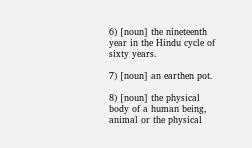6) [noun] the nineteenth year in the Hindu cycle of sixty years.

7) [noun] an earthen pot.

8) [noun] the physical body of a human being, animal or the physical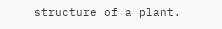structure of a plant.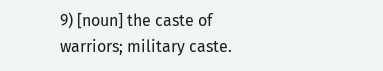9) [noun] the caste of warriors; military caste.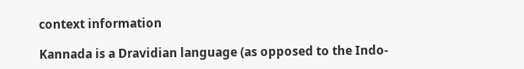context information

Kannada is a Dravidian language (as opposed to the Indo-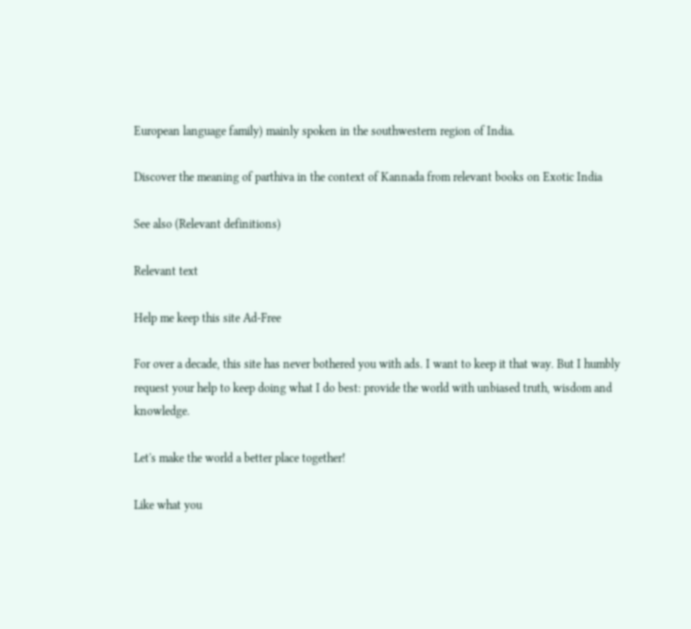European language family) mainly spoken in the southwestern region of India.

Discover the meaning of parthiva in the context of Kannada from relevant books on Exotic India

See also (Relevant definitions)

Relevant text

Help me keep this site Ad-Free

For over a decade, this site has never bothered you with ads. I want to keep it that way. But I humbly request your help to keep doing what I do best: provide the world with unbiased truth, wisdom and knowledge.

Let's make the world a better place together!

Like what you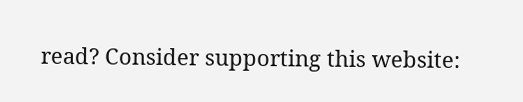read? Consider supporting this website: